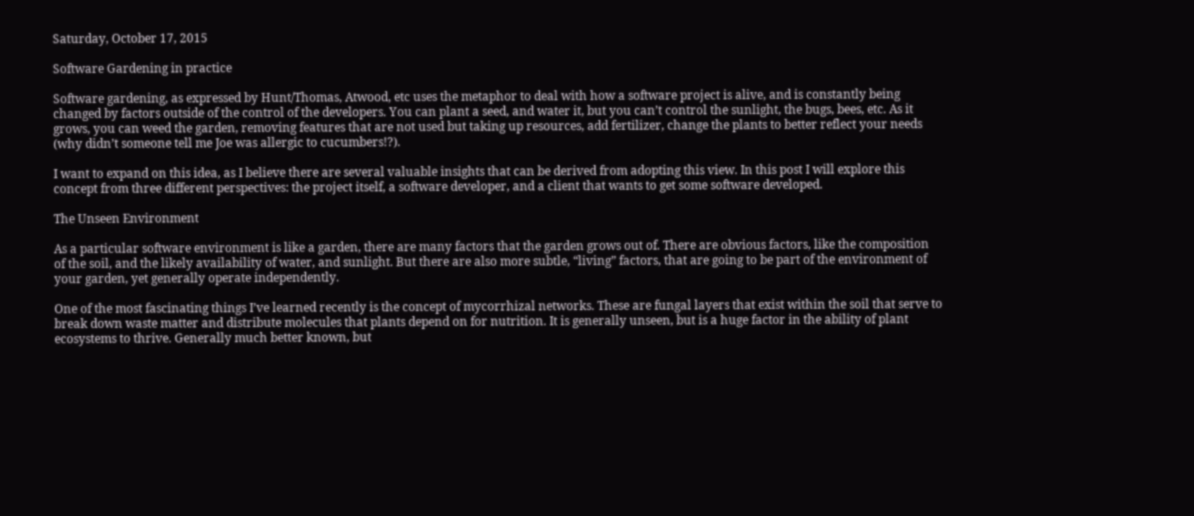Saturday, October 17, 2015

Software Gardening in practice

Software gardening, as expressed by Hunt/Thomas, Atwood, etc uses the metaphor to deal with how a software project is alive, and is constantly being changed by factors outside of the control of the developers. You can plant a seed, and water it, but you can’t control the sunlight, the bugs, bees, etc. As it grows, you can weed the garden, removing features that are not used but taking up resources, add fertilizer, change the plants to better reflect your needs (why didn’t someone tell me Joe was allergic to cucumbers!?).

I want to expand on this idea, as I believe there are several valuable insights that can be derived from adopting this view. In this post I will explore this concept from three different perspectives: the project itself, a software developer, and a client that wants to get some software developed.

The Unseen Environment

As a particular software environment is like a garden, there are many factors that the garden grows out of. There are obvious factors, like the composition of the soil, and the likely availability of water, and sunlight. But there are also more subtle, “living” factors, that are going to be part of the environment of your garden, yet generally operate independently.

One of the most fascinating things I’ve learned recently is the concept of mycorrhizal networks. These are fungal layers that exist within the soil that serve to break down waste matter and distribute molecules that plants depend on for nutrition. It is generally unseen, but is a huge factor in the ability of plant ecosystems to thrive. Generally much better known, but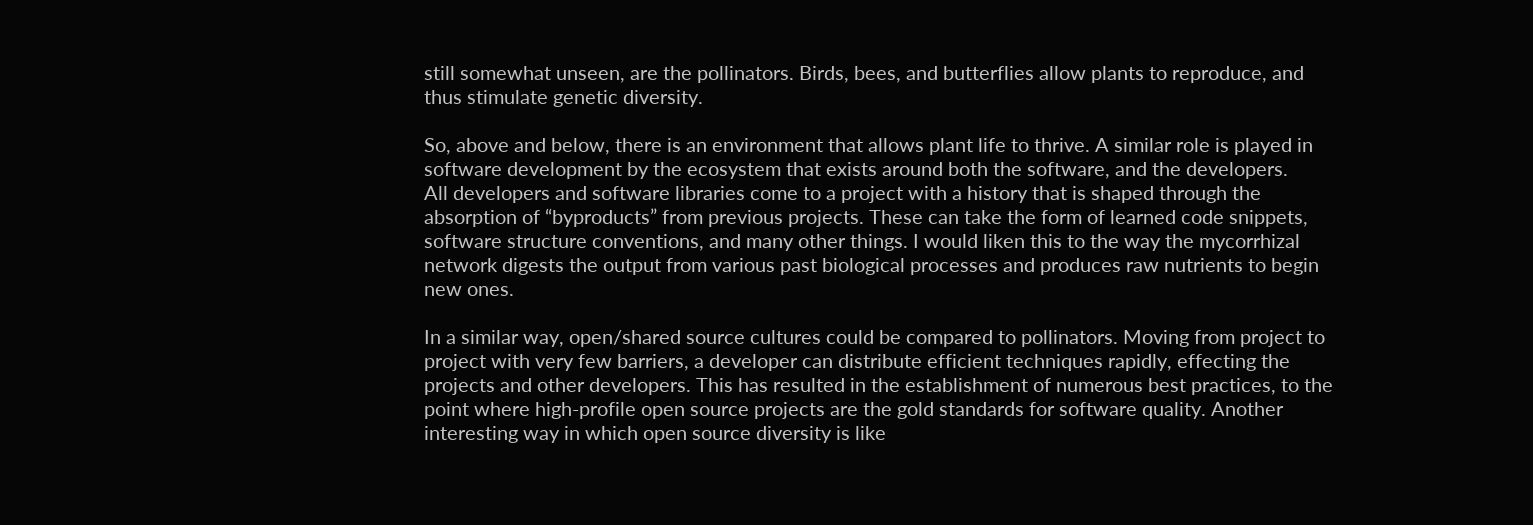still somewhat unseen, are the pollinators. Birds, bees, and butterflies allow plants to reproduce, and thus stimulate genetic diversity.

So, above and below, there is an environment that allows plant life to thrive. A similar role is played in software development by the ecosystem that exists around both the software, and the developers.
All developers and software libraries come to a project with a history that is shaped through the absorption of “byproducts” from previous projects. These can take the form of learned code snippets, software structure conventions, and many other things. I would liken this to the way the mycorrhizal network digests the output from various past biological processes and produces raw nutrients to begin new ones.

In a similar way, open/shared source cultures could be compared to pollinators. Moving from project to project with very few barriers, a developer can distribute efficient techniques rapidly, effecting the projects and other developers. This has resulted in the establishment of numerous best practices, to the point where high-profile open source projects are the gold standards for software quality. Another interesting way in which open source diversity is like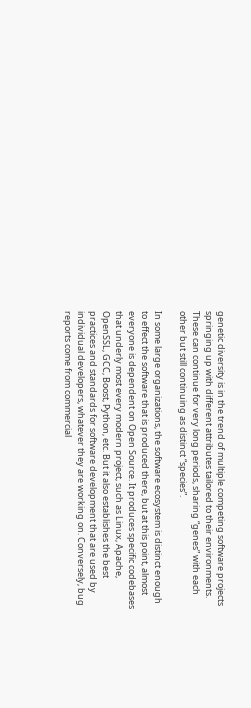genetic diversity is in the trend of multiple competing software projects springing up with different attributes tailored to their environments. These can continue for very long periods, sharing “genes” with each other but still continuing as distinct “species”.

In some large organizations, the software ecosystem is distinct enough to effect the software that is produced there, but at this point, almost everyone is dependent on Open Source. It produces specific codebases that underly most every modern project, such as Linux, Apache, OpenSSL, GCC, Boost, Python, etc. But it also establishes the best practices and standards for software development that are used by individual developers, whatever they are working on. Conversely, bug reports come from commercial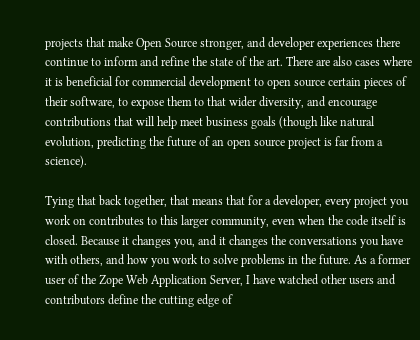projects that make Open Source stronger, and developer experiences there continue to inform and refine the state of the art. There are also cases where it is beneficial for commercial development to open source certain pieces of their software, to expose them to that wider diversity, and encourage contributions that will help meet business goals (though like natural evolution, predicting the future of an open source project is far from a science).

Tying that back together, that means that for a developer, every project you work on contributes to this larger community, even when the code itself is closed. Because it changes you, and it changes the conversations you have with others, and how you work to solve problems in the future. As a former user of the Zope Web Application Server, I have watched other users and contributors define the cutting edge of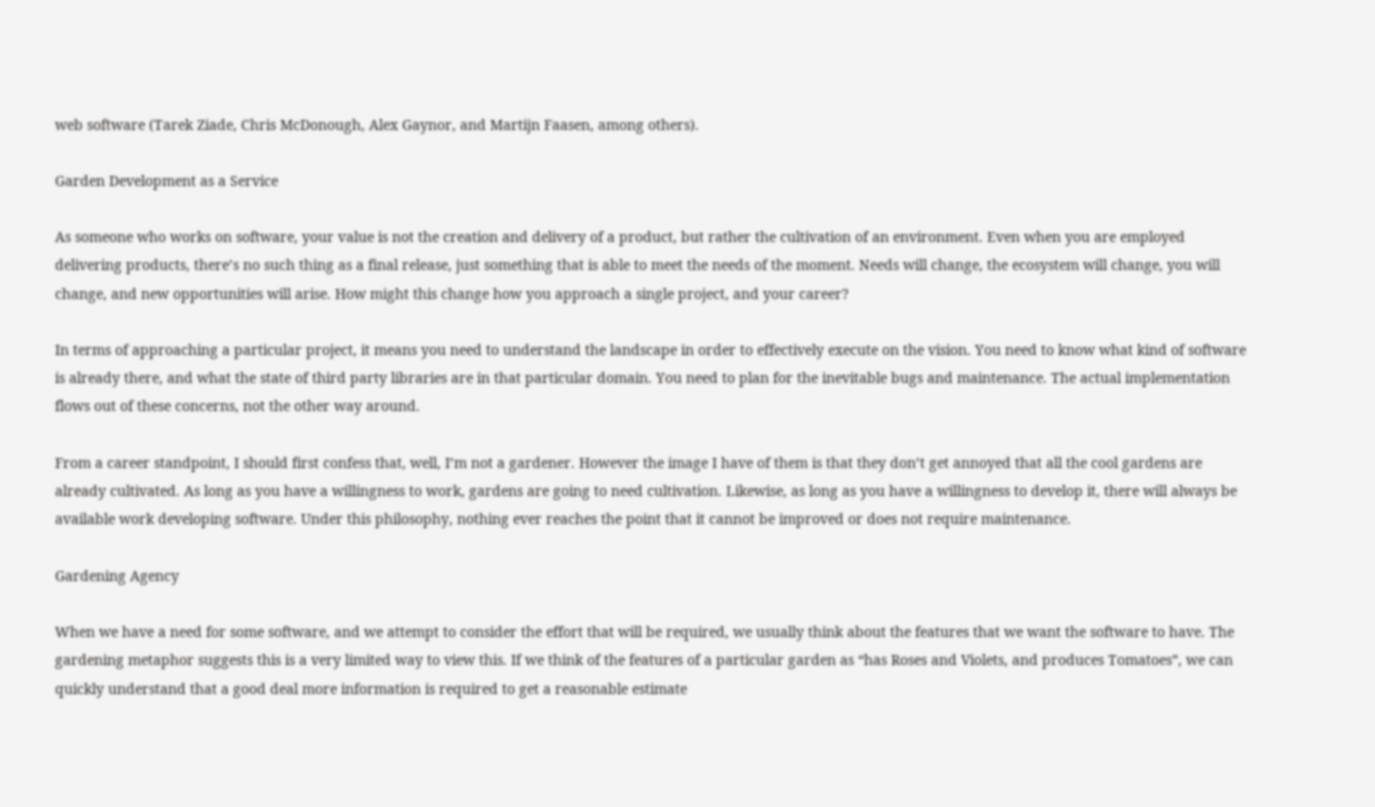web software (Tarek Ziade, Chris McDonough, Alex Gaynor, and Martijn Faasen, among others).

Garden Development as a Service

As someone who works on software, your value is not the creation and delivery of a product, but rather the cultivation of an environment. Even when you are employed delivering products, there’s no such thing as a final release, just something that is able to meet the needs of the moment. Needs will change, the ecosystem will change, you will change, and new opportunities will arise. How might this change how you approach a single project, and your career?

In terms of approaching a particular project, it means you need to understand the landscape in order to effectively execute on the vision. You need to know what kind of software is already there, and what the state of third party libraries are in that particular domain. You need to plan for the inevitable bugs and maintenance. The actual implementation flows out of these concerns, not the other way around.

From a career standpoint, I should first confess that, well, I’m not a gardener. However the image I have of them is that they don’t get annoyed that all the cool gardens are already cultivated. As long as you have a willingness to work, gardens are going to need cultivation. Likewise, as long as you have a willingness to develop it, there will always be available work developing software. Under this philosophy, nothing ever reaches the point that it cannot be improved or does not require maintenance.

Gardening Agency

When we have a need for some software, and we attempt to consider the effort that will be required, we usually think about the features that we want the software to have. The gardening metaphor suggests this is a very limited way to view this. If we think of the features of a particular garden as “has Roses and Violets, and produces Tomatoes”, we can quickly understand that a good deal more information is required to get a reasonable estimate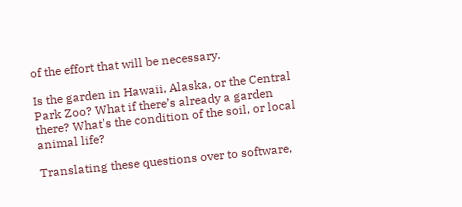of the effort that will be necessary.

Is the garden in Hawaii, Alaska, or the Central Park Zoo? What if there’s already a garden there? What's the condition of the soil, or local animal life?

Translating these questions over to software,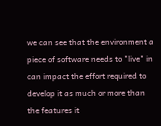we can see that the environment a piece of software needs to "live" in can impact the effort required to develop it as much or more than the features it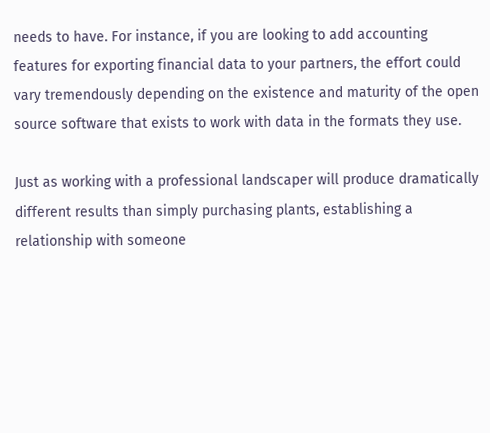needs to have. For instance, if you are looking to add accounting features for exporting financial data to your partners, the effort could vary tremendously depending on the existence and maturity of the open source software that exists to work with data in the formats they use.

Just as working with a professional landscaper will produce dramatically different results than simply purchasing plants, establishing a relationship with someone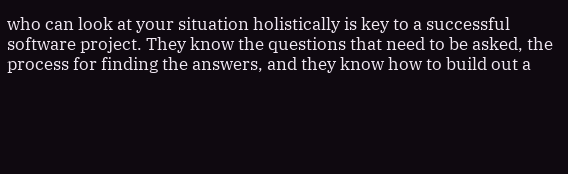who can look at your situation holistically is key to a successful software project. They know the questions that need to be asked, the process for finding the answers, and they know how to build out a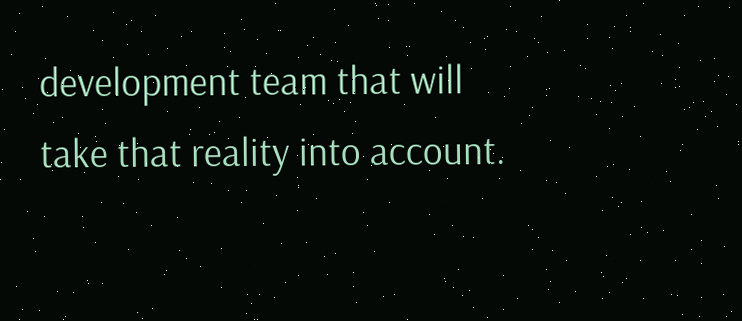development team that will take that reality into account.